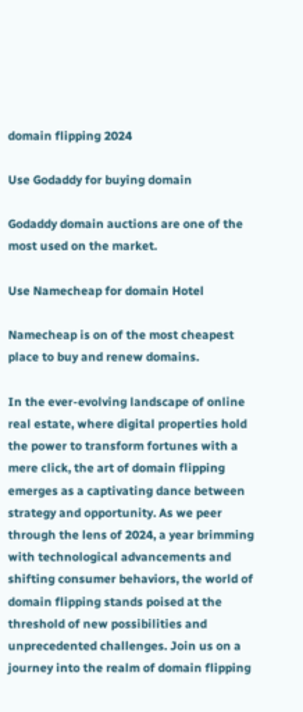domain flipping 2024

Use Godaddy for buying domain

Godaddy domain auctions are one of the most used on the market.

Use Namecheap for domain Hotel

Namecheap is on of the most cheapest place to buy and renew domains.

In the ever-evolving landscape of online real estate, where digital properties hold the power to transform fortunes with a mere click, the art of domain flipping emerges as a captivating dance between strategy and opportunity. As we peer through the lens of 2024, a year brimming with technological advancements and shifting consumer behaviors, the world of domain flipping stands poised at the threshold of new possibilities and unprecedented challenges. Join us on a journey into the realm of domain flipping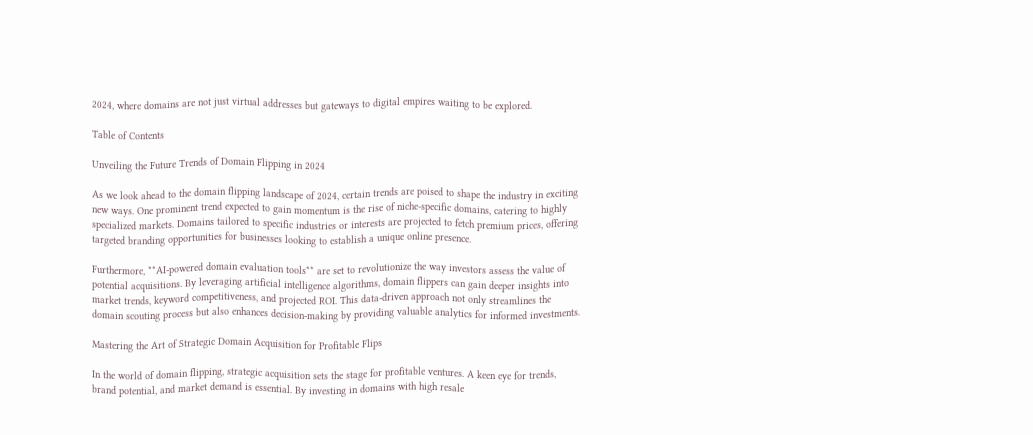2024, where domains are not just virtual addresses but gateways to digital empires waiting to be explored.

Table of Contents

Unveiling the Future Trends of Domain Flipping in 2024

As we look ahead to the domain flipping landscape of 2024, certain trends are poised to shape the industry in exciting new ways. One prominent trend expected to gain momentum is the rise of niche-specific domains, catering to highly specialized markets. Domains tailored to specific industries or interests are projected to fetch premium prices, offering targeted branding opportunities for businesses looking to establish a unique online presence.

Furthermore, **AI-powered domain evaluation tools** are set to revolutionize the way investors assess the value of potential acquisitions. By leveraging artificial intelligence algorithms, domain flippers can gain deeper insights into market trends, keyword competitiveness, and projected ROI. This data-driven approach not only streamlines the domain scouting process but also enhances decision-making by providing valuable analytics for informed investments.

Mastering the Art of Strategic Domain Acquisition for Profitable Flips

In the world of domain flipping, strategic acquisition sets the stage for profitable ventures. A keen eye for trends, brand potential, and market demand is essential. By investing in domains with high resale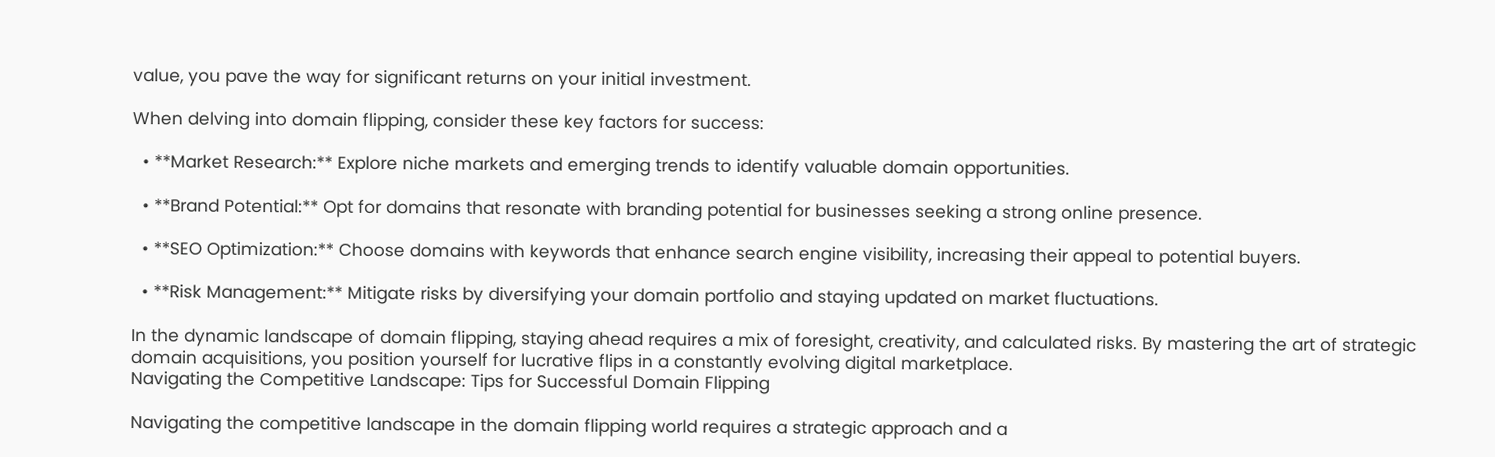value, you pave the way for significant returns on your initial investment.

When delving into domain flipping, consider these key factors for success:

  • **Market Research:** Explore niche markets and emerging trends to identify valuable domain opportunities.

  • **Brand Potential:** Opt for domains that resonate with branding potential for businesses seeking a strong online presence.

  • **SEO Optimization:** Choose domains with keywords that enhance search engine visibility, increasing their appeal to potential buyers.

  • **Risk Management:** Mitigate risks by diversifying your domain portfolio and staying updated on market fluctuations.

In the dynamic landscape of domain flipping, staying ahead requires a mix of foresight, creativity, and calculated risks. By mastering the art of strategic domain acquisitions, you position yourself for lucrative flips in a constantly evolving digital marketplace.
Navigating the Competitive Landscape: Tips for Successful Domain Flipping

Navigating the competitive landscape in the domain flipping world requires a strategic approach and a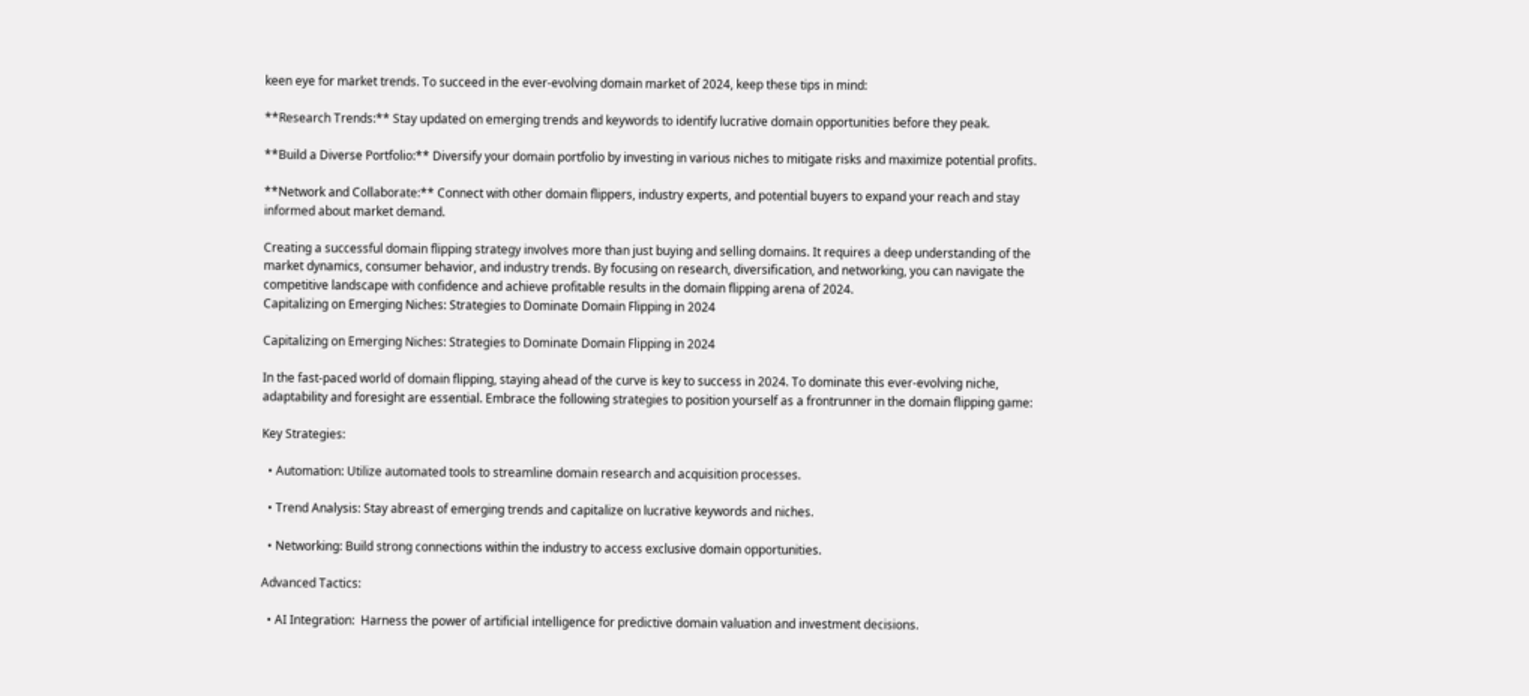keen eye for market trends. To succeed in the ever-evolving domain market of 2024, keep these tips in mind:

**Research Trends:** Stay updated on emerging trends and keywords to identify lucrative domain opportunities before they peak.

**Build a Diverse Portfolio:** Diversify your domain portfolio by investing in various niches to mitigate risks and maximize potential profits.

**Network and Collaborate:** Connect with other domain flippers, industry experts, and potential buyers to expand your reach and stay informed about market demand.

Creating a successful domain flipping strategy involves more than just buying and selling domains. It requires a deep understanding of the market dynamics, consumer behavior, and industry trends. By focusing on research, diversification, and networking, you can navigate the competitive landscape with confidence and achieve profitable results in the domain flipping arena of 2024.
Capitalizing on Emerging Niches: Strategies to Dominate Domain Flipping in 2024

Capitalizing on Emerging Niches: Strategies to Dominate Domain Flipping in 2024

In the fast-paced world of domain flipping, staying ahead of the curve is key to success in 2024. To dominate this ever-evolving niche, adaptability and foresight are essential. Embrace the following strategies to position yourself as a frontrunner in the domain flipping game:

Key Strategies:

  • Automation: Utilize automated tools to streamline domain research and acquisition processes.

  • Trend Analysis: Stay abreast of emerging trends and capitalize on lucrative keywords and niches.

  • Networking: Build strong connections within the industry to access exclusive domain opportunities.

Advanced Tactics:

  • AI Integration:  Harness the power of artificial intelligence for predictive domain valuation and investment decisions.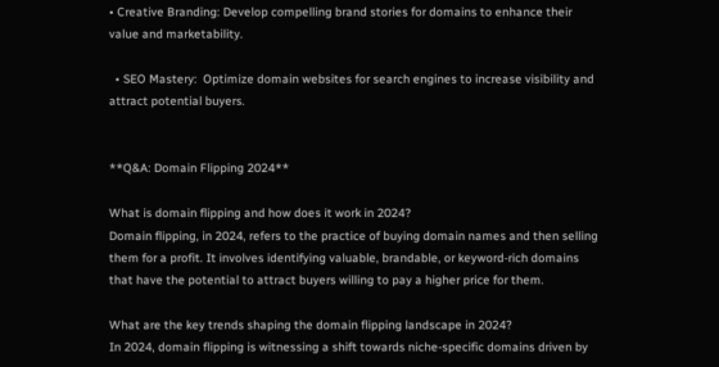• Creative Branding: Develop compelling brand stories for domains to enhance their value and marketability.

  • SEO Mastery:  Optimize domain websites for search engines to increase visibility and attract potential buyers.


**Q&A: Domain Flipping 2024**

What is domain flipping and how does it work in 2024?
Domain flipping, in 2024, refers to the practice of buying domain names and then selling them for a profit. It involves identifying valuable, brandable, or keyword-rich domains that have the potential to attract buyers willing to pay a higher price for them.

What are the key trends shaping the domain flipping landscape in 2024?
In 2024, domain flipping is witnessing a shift towards niche-specific domains driven by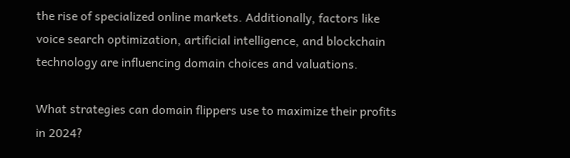the rise of specialized online markets. Additionally, factors like voice search optimization, artificial intelligence, and blockchain technology are influencing domain choices and valuations.

What strategies can domain flippers use to maximize their profits in 2024?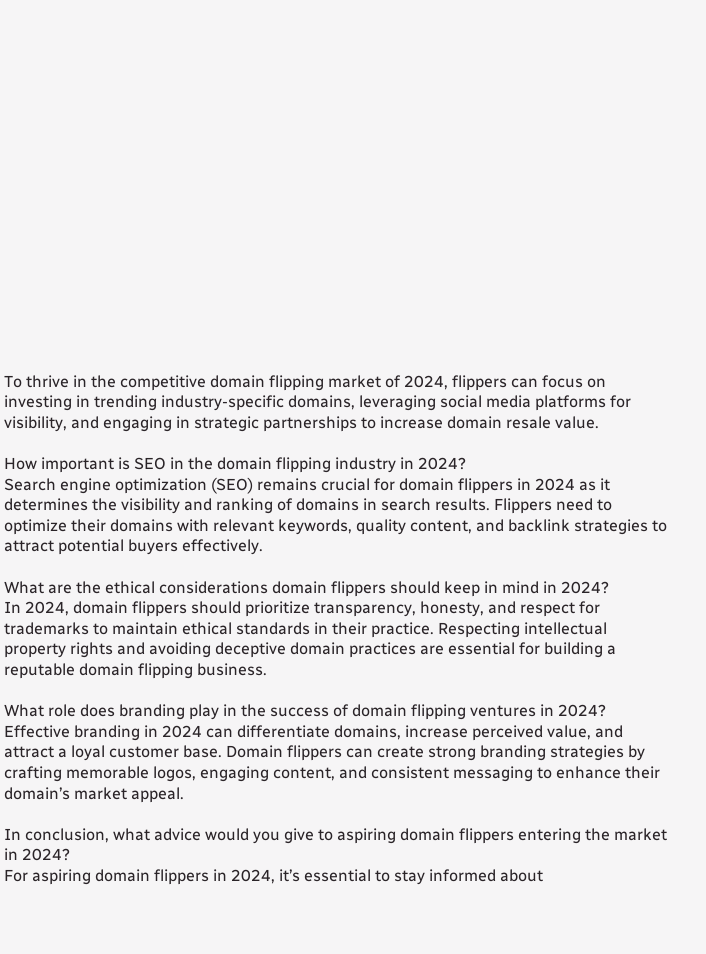To thrive in the competitive domain flipping market of 2024, flippers can focus on investing in trending industry-specific domains, leveraging social media platforms for visibility, and engaging in strategic partnerships to increase domain resale value.

How important is SEO in the domain flipping industry in 2024?
Search engine optimization (SEO) remains crucial for domain flippers in 2024 as it determines the visibility and ranking of domains in search results. Flippers need to optimize their domains with relevant keywords, quality content, and backlink strategies to attract potential buyers effectively.

What are the ethical considerations domain flippers should keep in mind in 2024?
In 2024, domain flippers should prioritize transparency, honesty, and respect for trademarks to maintain ethical standards in their practice. Respecting intellectual property rights and avoiding deceptive domain practices are essential for building a reputable domain flipping business.

What role does branding play in the success of domain flipping ventures in 2024?
Effective branding in 2024 can differentiate domains, increase perceived value, and attract a loyal customer base. Domain flippers can create strong branding strategies by crafting memorable logos, engaging content, and consistent messaging to enhance their domain’s market appeal.

In conclusion, what advice would you give to aspiring domain flippers entering the market in 2024?
For aspiring domain flippers in 2024, it’s essential to stay informed about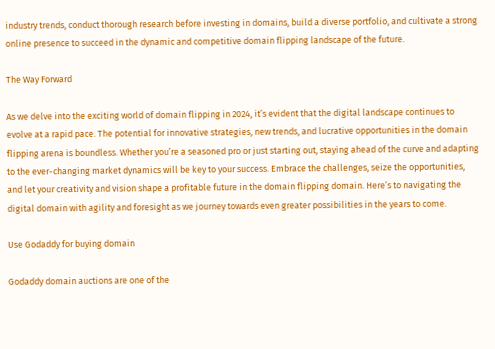industry trends, conduct thorough research before investing in domains, build a diverse portfolio, and cultivate a strong online presence to succeed in the dynamic and competitive domain flipping landscape of the future.

The Way Forward

As we delve into the exciting world of domain flipping in 2024, it’s evident that the digital landscape continues to evolve at a rapid pace. The potential for innovative strategies, new trends, and lucrative opportunities in the domain flipping arena is boundless. Whether you’re a seasoned pro or just starting out, staying ahead of the curve and adapting to the ever-changing market dynamics will be key to your success. Embrace the challenges, seize the opportunities, and let your creativity and vision shape a profitable future in the domain flipping domain. Here’s to navigating the digital domain with agility and foresight as we journey towards even greater possibilities in the years to come.

Use Godaddy for buying domain

Godaddy domain auctions are one of the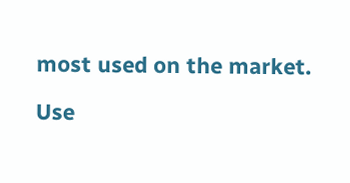most used on the market.

Use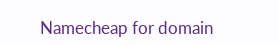Namecheap for domain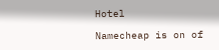Hotel

Namecheap is on of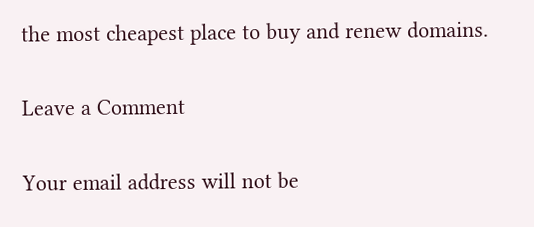the most cheapest place to buy and renew domains.

Leave a Comment

Your email address will not be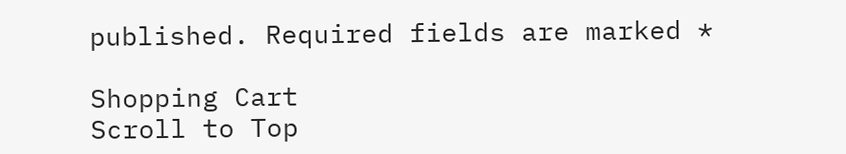published. Required fields are marked *

Shopping Cart
Scroll to Top